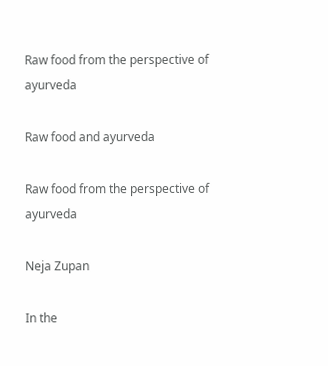Raw food from the perspective of ayurveda

Raw food and ayurveda

Raw food from the perspective of ayurveda

Neja Zupan

In the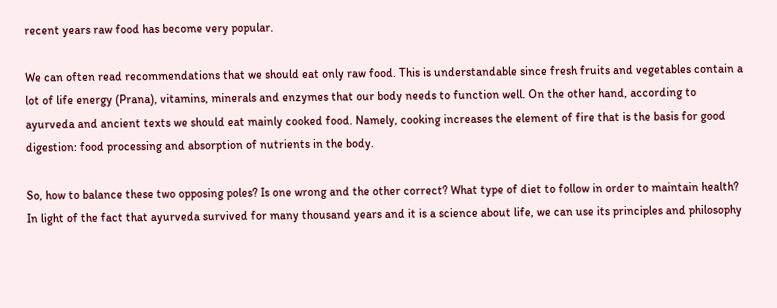recent years raw food has become very popular.

We can often read recommendations that we should eat only raw food. This is understandable since fresh fruits and vegetables contain a lot of life energy (Prana), vitamins, minerals and enzymes that our body needs to function well. On the other hand, according to ayurveda and ancient texts we should eat mainly cooked food. Namely, cooking increases the element of fire that is the basis for good digestion: food processing and absorption of nutrients in the body.

So, how to balance these two opposing poles? Is one wrong and the other correct? What type of diet to follow in order to maintain health? In light of the fact that ayurveda survived for many thousand years and it is a science about life, we can use its principles and philosophy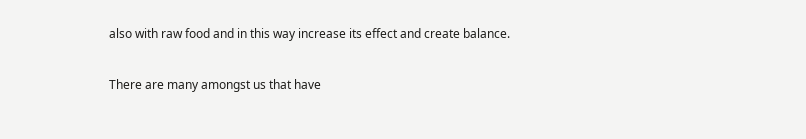also with raw food and in this way increase its effect and create balance.

There are many amongst us that have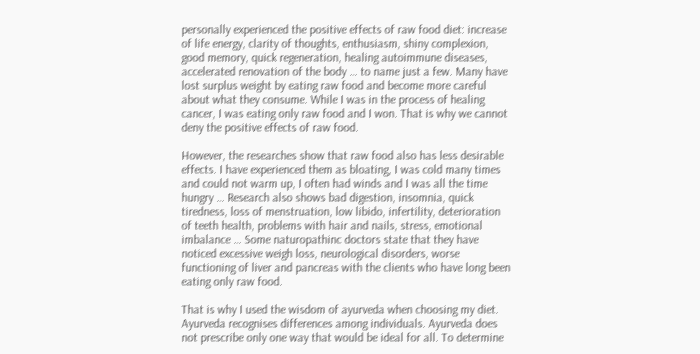personally experienced the positive effects of raw food diet: increase of life energy, clarity of thoughts, enthusiasm, shiny complexion, good memory, quick regeneration, healing autoimmune diseases, accelerated renovation of the body … to name just a few. Many have lost surplus weight by eating raw food and become more careful about what they consume. While I was in the process of healing cancer, I was eating only raw food and I won. That is why we cannot deny the positive effects of raw food.

However, the researches show that raw food also has less desirable effects. I have experienced them as bloating, I was cold many times and could not warm up, I often had winds and I was all the time hungry … Research also shows bad digestion, insomnia, quick tiredness, loss of menstruation, low libido, infertility, deterioration of teeth health, problems with hair and nails, stress, emotional imbalance … Some naturopathinc doctors state that they have noticed excessive weigh loss, neurological disorders, worse functioning of liver and pancreas with the clients who have long been eating only raw food.

That is why I used the wisdom of ayurveda when choosing my diet. Ayurveda recognises differences among individuals. Ayurveda does not prescribe only one way that would be ideal for all. To determine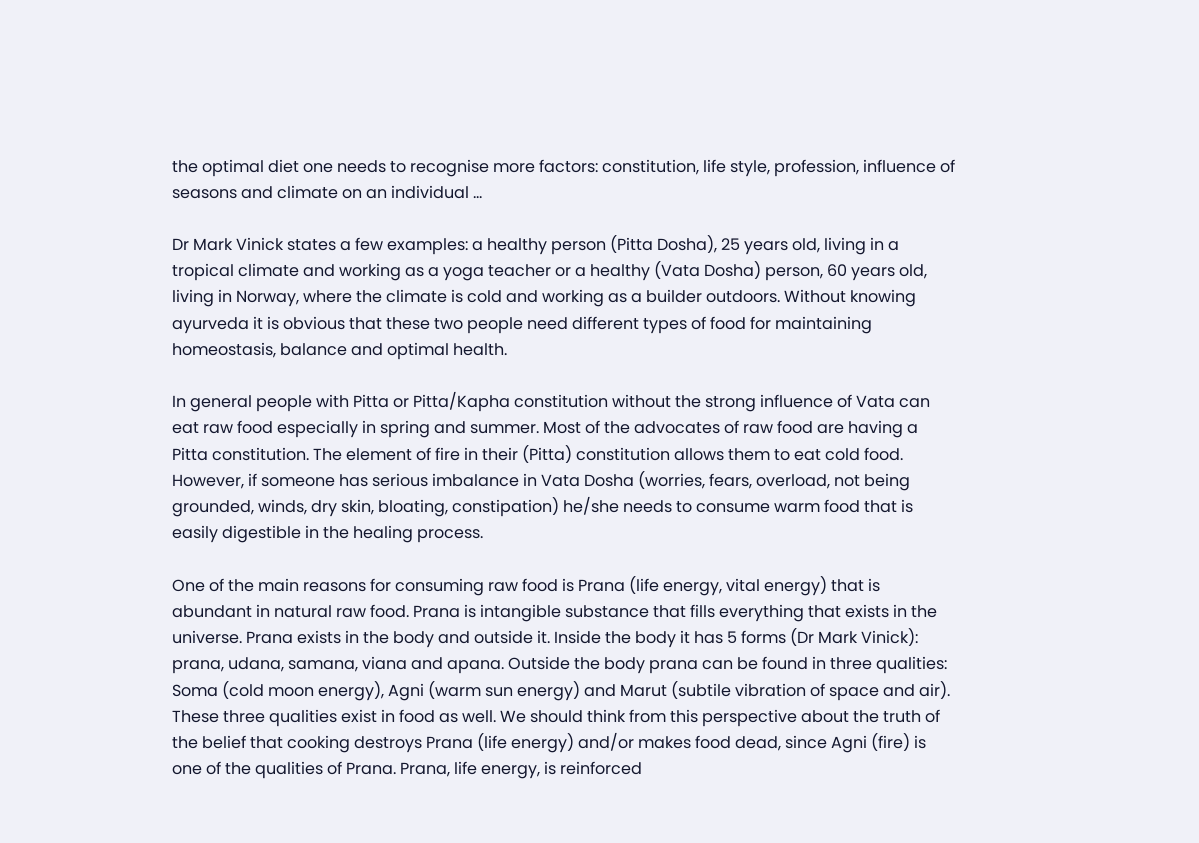the optimal diet one needs to recognise more factors: constitution, life style, profession, influence of seasons and climate on an individual …

Dr Mark Vinick states a few examples: a healthy person (Pitta Dosha), 25 years old, living in a tropical climate and working as a yoga teacher or a healthy (Vata Dosha) person, 60 years old, living in Norway, where the climate is cold and working as a builder outdoors. Without knowing ayurveda it is obvious that these two people need different types of food for maintaining homeostasis, balance and optimal health.

In general people with Pitta or Pitta/Kapha constitution without the strong influence of Vata can eat raw food especially in spring and summer. Most of the advocates of raw food are having a Pitta constitution. The element of fire in their (Pitta) constitution allows them to eat cold food. However, if someone has serious imbalance in Vata Dosha (worries, fears, overload, not being grounded, winds, dry skin, bloating, constipation) he/she needs to consume warm food that is easily digestible in the healing process.

One of the main reasons for consuming raw food is Prana (life energy, vital energy) that is abundant in natural raw food. Prana is intangible substance that fills everything that exists in the universe. Prana exists in the body and outside it. Inside the body it has 5 forms (Dr Mark Vinick): prana, udana, samana, viana and apana. Outside the body prana can be found in three qualities: Soma (cold moon energy), Agni (warm sun energy) and Marut (subtile vibration of space and air). These three qualities exist in food as well. We should think from this perspective about the truth of the belief that cooking destroys Prana (life energy) and/or makes food dead, since Agni (fire) is one of the qualities of Prana. Prana, life energy, is reinforced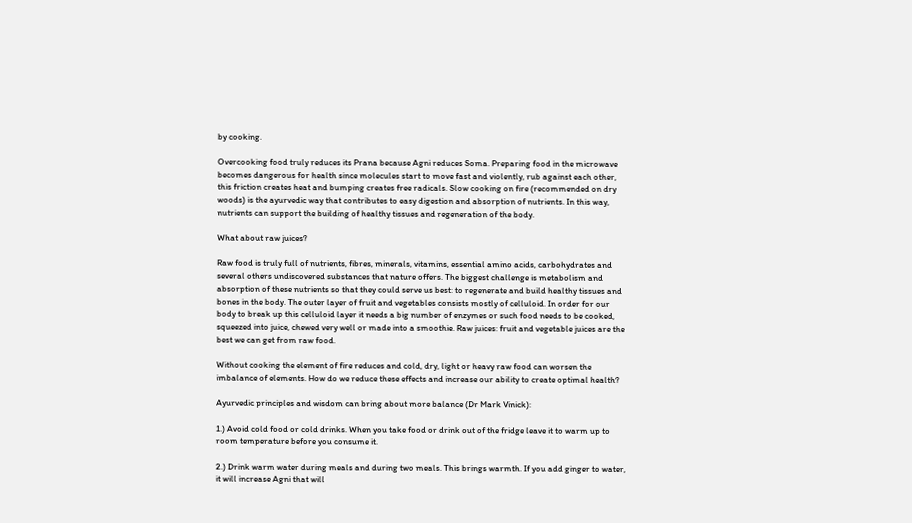by cooking.

Overcooking food truly reduces its Prana because Agni reduces Soma. Preparing food in the microwave becomes dangerous for health since molecules start to move fast and violently, rub against each other, this friction creates heat and bumping creates free radicals. Slow cooking on fire (recommended on dry woods) is the ayurvedic way that contributes to easy digestion and absorption of nutrients. In this way, nutrients can support the building of healthy tissues and regeneration of the body.

What about raw juices?

Raw food is truly full of nutrients, fibres, minerals, vitamins, essential amino acids, carbohydrates and several others undiscovered substances that nature offers. The biggest challenge is metabolism and absorption of these nutrients so that they could serve us best: to regenerate and build healthy tissues and bones in the body. The outer layer of fruit and vegetables consists mostly of celluloid. In order for our body to break up this celluloid layer it needs a big number of enzymes or such food needs to be cooked, squeezed into juice, chewed very well or made into a smoothie. Raw juices: fruit and vegetable juices are the best we can get from raw food.

Without cooking the element of fire reduces and cold, dry, light or heavy raw food can worsen the imbalance of elements. How do we reduce these effects and increase our ability to create optimal health?

Ayurvedic principles and wisdom can bring about more balance (Dr Mark Vinick):

1.) Avoid cold food or cold drinks. When you take food or drink out of the fridge leave it to warm up to room temperature before you consume it.

2.) Drink warm water during meals and during two meals. This brings warmth. If you add ginger to water, it will increase Agni that will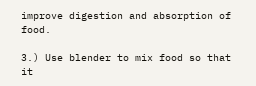improve digestion and absorption of food.

3.) Use blender to mix food so that it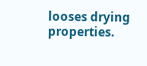looses drying properties.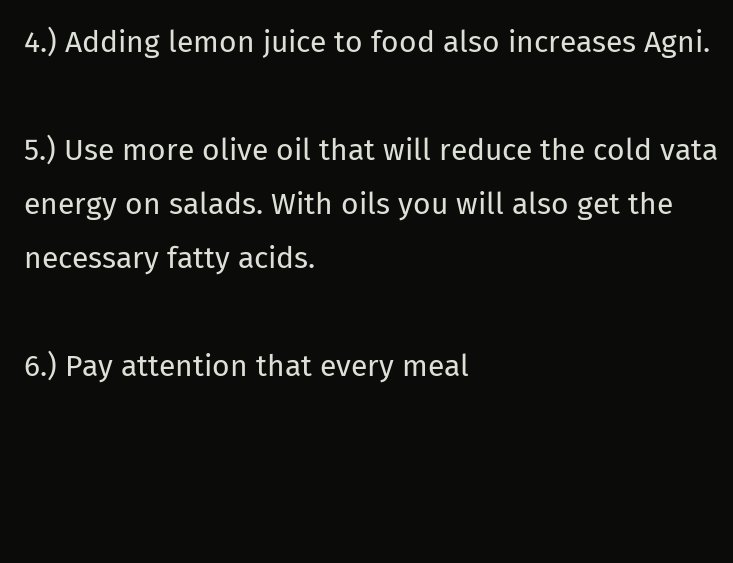4.) Adding lemon juice to food also increases Agni.

5.) Use more olive oil that will reduce the cold vata energy on salads. With oils you will also get the necessary fatty acids.

6.) Pay attention that every meal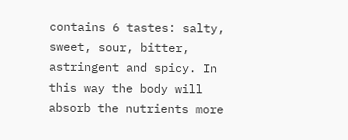contains 6 tastes: salty, sweet, sour, bitter, astringent and spicy. In this way the body will absorb the nutrients more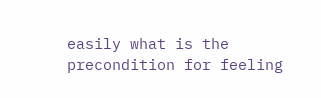easily what is the precondition for feeling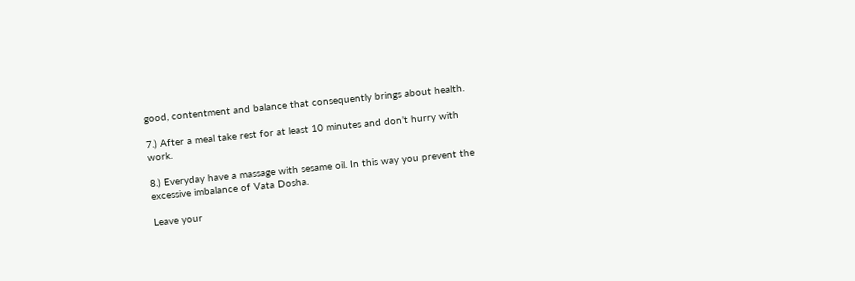good, contentment and balance that consequently brings about health.

7.) After a meal take rest for at least 10 minutes and don’t hurry with work.

8.) Everyday have a massage with sesame oil. In this way you prevent the excessive imbalance of Vata Dosha.

Leave your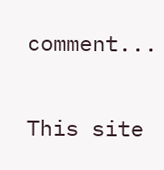comment...


This site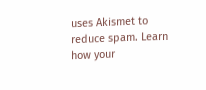uses Akismet to reduce spam. Learn how your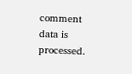comment data is processed.